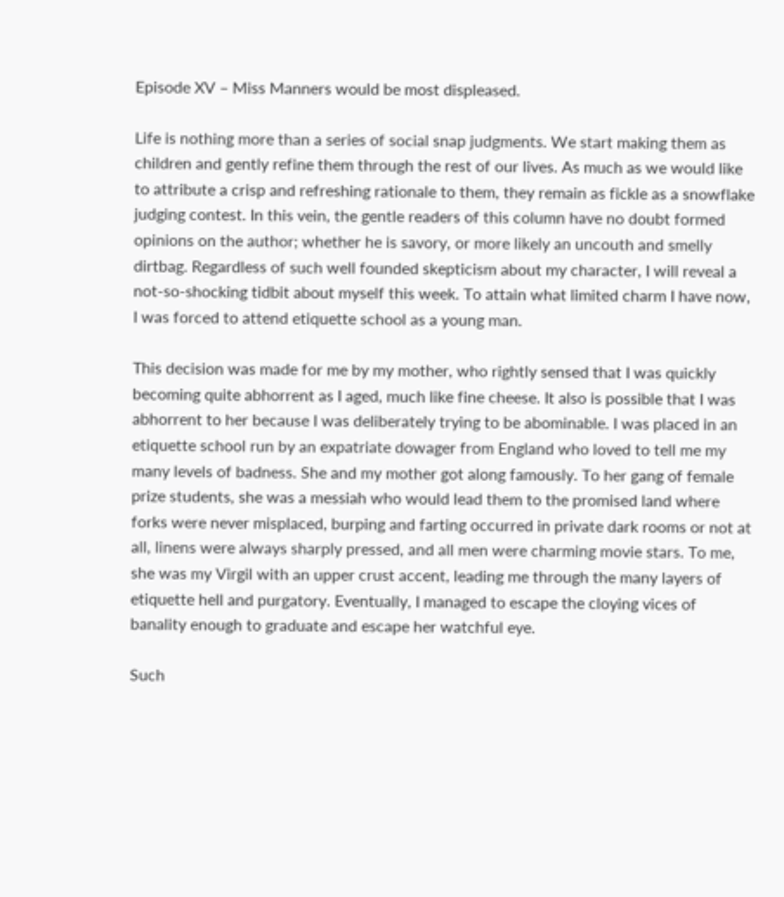Episode XV – Miss Manners would be most displeased.

Life is nothing more than a series of social snap judgments. We start making them as children and gently refine them through the rest of our lives. As much as we would like to attribute a crisp and refreshing rationale to them, they remain as fickle as a snowflake judging contest. In this vein, the gentle readers of this column have no doubt formed opinions on the author; whether he is savory, or more likely an uncouth and smelly dirtbag. Regardless of such well founded skepticism about my character, I will reveal a not-so-shocking tidbit about myself this week. To attain what limited charm I have now, I was forced to attend etiquette school as a young man.

This decision was made for me by my mother, who rightly sensed that I was quickly becoming quite abhorrent as I aged, much like fine cheese. It also is possible that I was abhorrent to her because I was deliberately trying to be abominable. I was placed in an etiquette school run by an expatriate dowager from England who loved to tell me my many levels of badness. She and my mother got along famously. To her gang of female prize students, she was a messiah who would lead them to the promised land where forks were never misplaced, burping and farting occurred in private dark rooms or not at all, linens were always sharply pressed, and all men were charming movie stars. To me, she was my Virgil with an upper crust accent, leading me through the many layers of etiquette hell and purgatory. Eventually, I managed to escape the cloying vices of banality enough to graduate and escape her watchful eye.

Such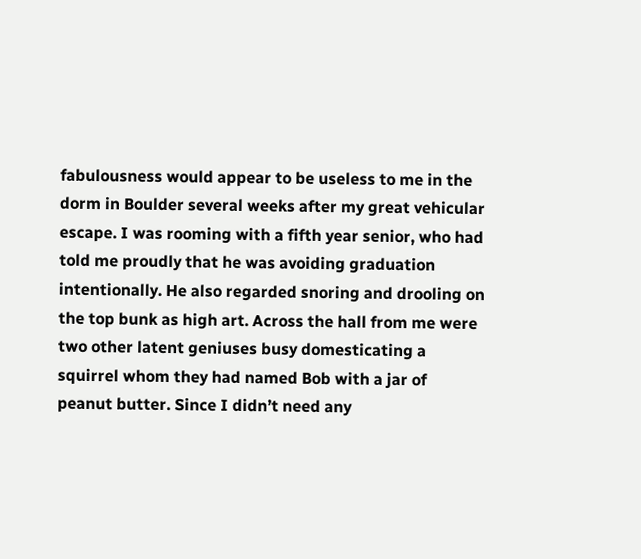fabulousness would appear to be useless to me in the dorm in Boulder several weeks after my great vehicular escape. I was rooming with a fifth year senior, who had told me proudly that he was avoiding graduation intentionally. He also regarded snoring and drooling on the top bunk as high art. Across the hall from me were two other latent geniuses busy domesticating a squirrel whom they had named Bob with a jar of peanut butter. Since I didn’t need any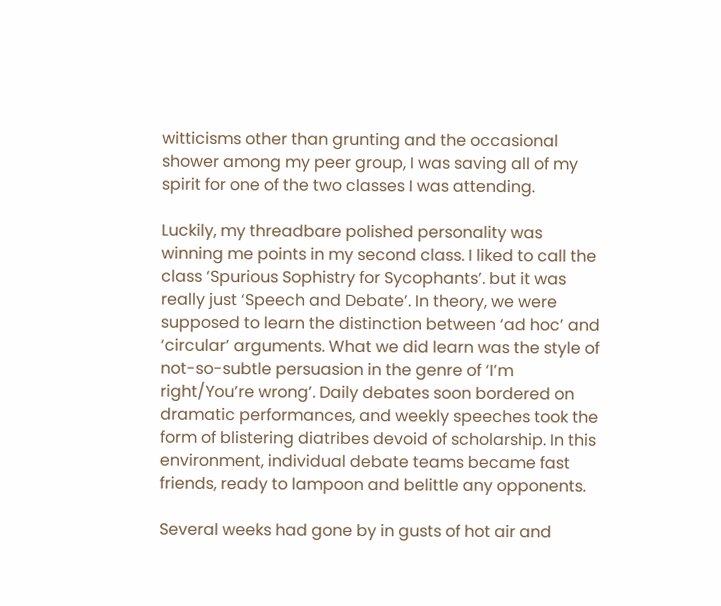witticisms other than grunting and the occasional shower among my peer group, I was saving all of my spirit for one of the two classes I was attending.

Luckily, my threadbare polished personality was winning me points in my second class. I liked to call the class ‘Spurious Sophistry for Sycophants’. but it was really just ‘Speech and Debate’. In theory, we were supposed to learn the distinction between ‘ad hoc’ and ‘circular’ arguments. What we did learn was the style of not-so-subtle persuasion in the genre of ‘I’m right/You’re wrong’. Daily debates soon bordered on dramatic performances, and weekly speeches took the form of blistering diatribes devoid of scholarship. In this environment, individual debate teams became fast friends, ready to lampoon and belittle any opponents.

Several weeks had gone by in gusts of hot air and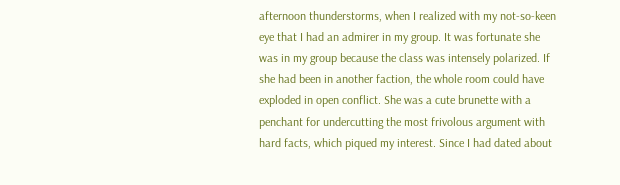afternoon thunderstorms, when I realized with my not-so-keen eye that I had an admirer in my group. It was fortunate she was in my group because the class was intensely polarized. If she had been in another faction, the whole room could have exploded in open conflict. She was a cute brunette with a penchant for undercutting the most frivolous argument with hard facts, which piqued my interest. Since I had dated about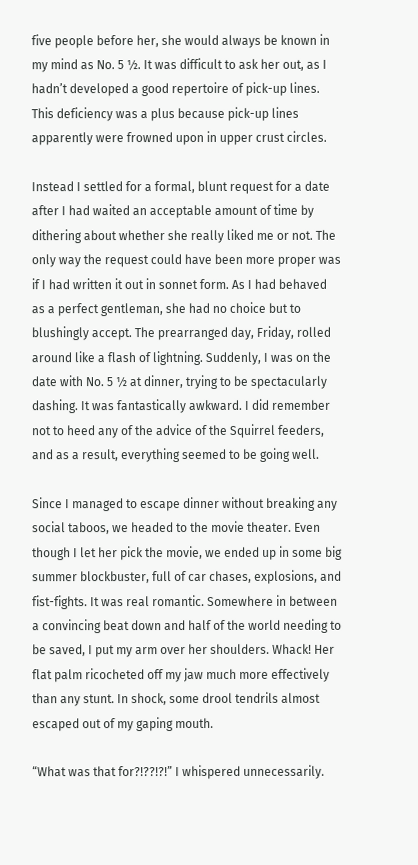five people before her, she would always be known in my mind as No. 5 ½. It was difficult to ask her out, as I hadn’t developed a good repertoire of pick-up lines. This deficiency was a plus because pick-up lines apparently were frowned upon in upper crust circles.

Instead I settled for a formal, blunt request for a date after I had waited an acceptable amount of time by dithering about whether she really liked me or not. The only way the request could have been more proper was if I had written it out in sonnet form. As I had behaved as a perfect gentleman, she had no choice but to blushingly accept. The prearranged day, Friday, rolled around like a flash of lightning. Suddenly, I was on the date with No. 5 ½ at dinner, trying to be spectacularly dashing. It was fantastically awkward. I did remember not to heed any of the advice of the Squirrel feeders, and as a result, everything seemed to be going well.

Since I managed to escape dinner without breaking any social taboos, we headed to the movie theater. Even though I let her pick the movie, we ended up in some big summer blockbuster, full of car chases, explosions, and fist-fights. It was real romantic. Somewhere in between a convincing beat down and half of the world needing to be saved, I put my arm over her shoulders. Whack! Her flat palm ricocheted off my jaw much more effectively than any stunt. In shock, some drool tendrils almost escaped out of my gaping mouth.

“What was that for?!??!?!” I whispered unnecessarily.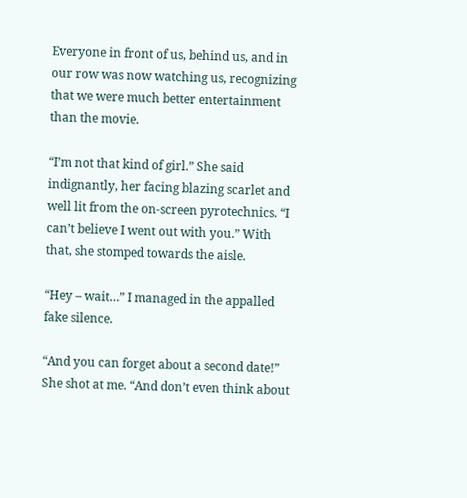Everyone in front of us, behind us, and in our row was now watching us, recognizing that we were much better entertainment than the movie.

“I’m not that kind of girl.” She said indignantly, her facing blazing scarlet and well lit from the on-screen pyrotechnics. “I can’t believe I went out with you.” With that, she stomped towards the aisle.

“Hey – wait…” I managed in the appalled fake silence.

“And you can forget about a second date!” She shot at me. “And don’t even think about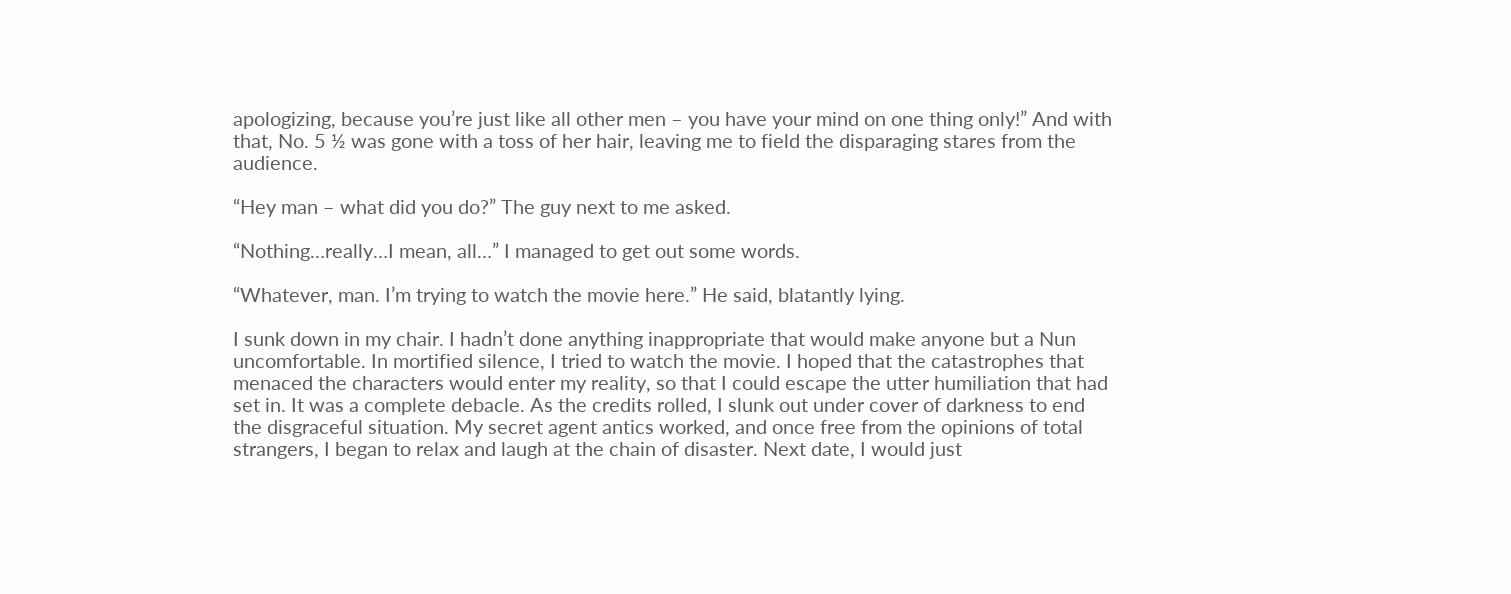apologizing, because you’re just like all other men – you have your mind on one thing only!” And with that, No. 5 ½ was gone with a toss of her hair, leaving me to field the disparaging stares from the audience.

“Hey man – what did you do?” The guy next to me asked.

“Nothing…really…I mean, all…” I managed to get out some words.

“Whatever, man. I’m trying to watch the movie here.” He said, blatantly lying.

I sunk down in my chair. I hadn’t done anything inappropriate that would make anyone but a Nun uncomfortable. In mortified silence, I tried to watch the movie. I hoped that the catastrophes that menaced the characters would enter my reality, so that I could escape the utter humiliation that had set in. It was a complete debacle. As the credits rolled, I slunk out under cover of darkness to end the disgraceful situation. My secret agent antics worked, and once free from the opinions of total strangers, I began to relax and laugh at the chain of disaster. Next date, I would just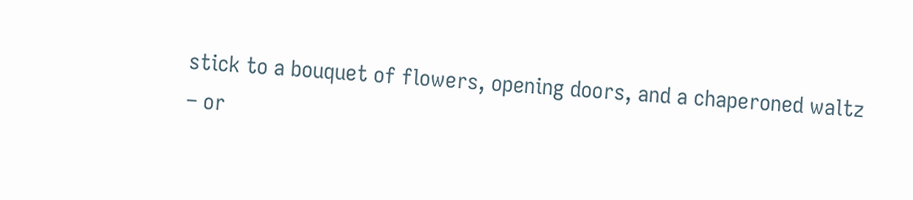stick to a bouquet of flowers, opening doors, and a chaperoned waltz – or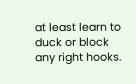at least learn to duck or block any right hooks.